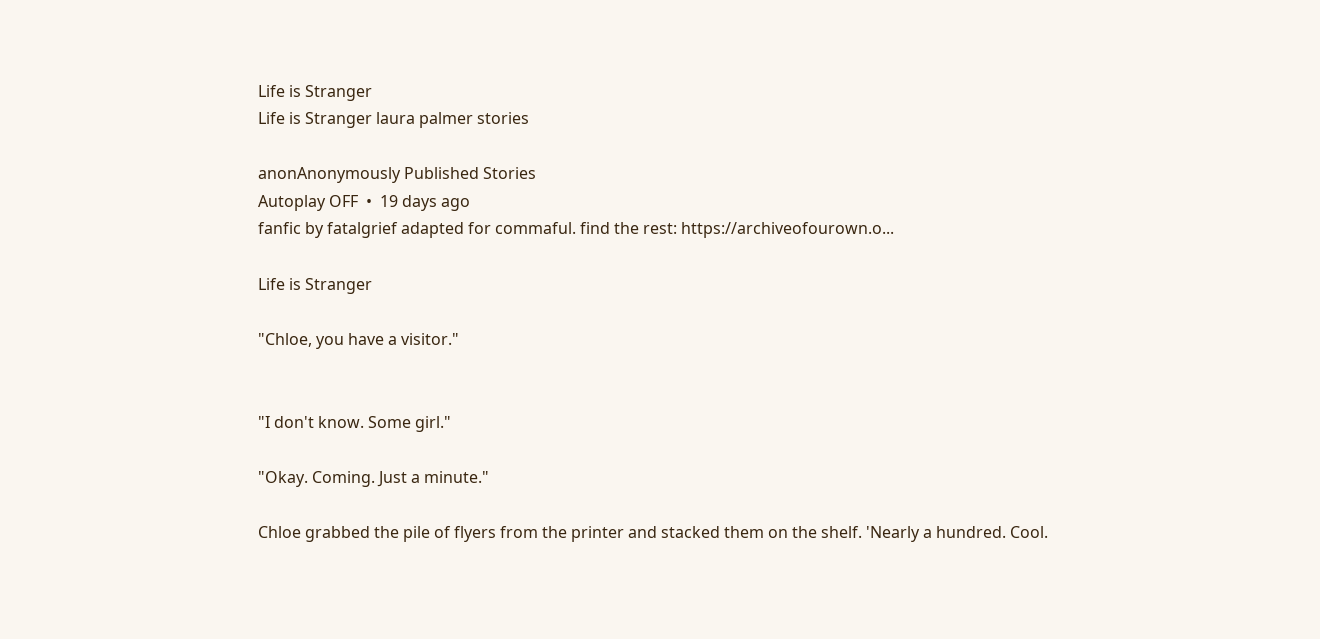Life is Stranger
Life is Stranger laura palmer stories

anonAnonymously Published Stories
Autoplay OFF  •  19 days ago
fanfic by fatalgrief adapted for commaful. find the rest: https://archiveofourown.o...

Life is Stranger

"Chloe, you have a visitor."


"I don't know. Some girl."

"Okay. Coming. Just a minute."

Chloe grabbed the pile of flyers from the printer and stacked them on the shelf. 'Nearly a hundred. Cool.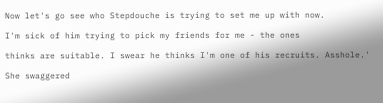Now let's go see who Stepdouche is trying to set me up with now.

I'm sick of him trying to pick my friends for me - the ones

thinks are suitable. I swear he thinks I'm one of his recruits. Asshole.'

She swaggered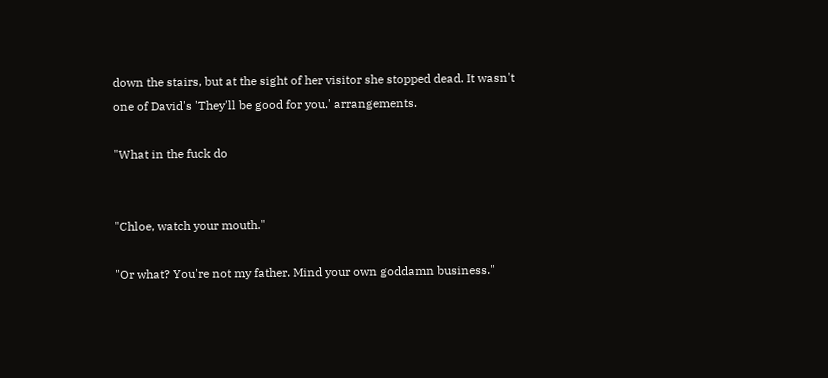down the stairs, but at the sight of her visitor she stopped dead. It wasn't one of David's 'They'll be good for you.' arrangements.

"What in the fuck do


"Chloe, watch your mouth."

"Or what? You're not my father. Mind your own goddamn business."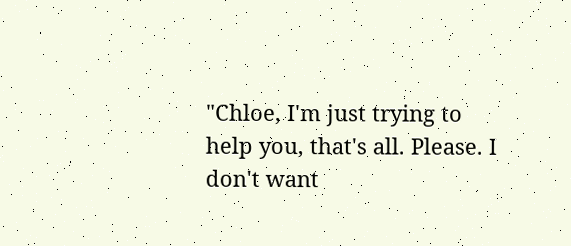"Chloe, I'm just trying to help you, that's all. Please. I don't want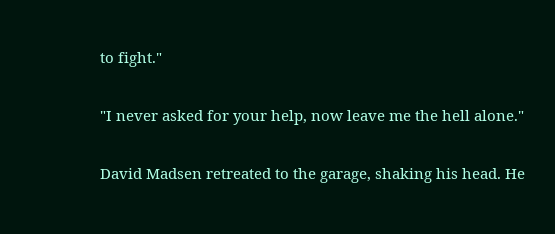to fight."

"I never asked for your help, now leave me the hell alone."

David Madsen retreated to the garage, shaking his head. He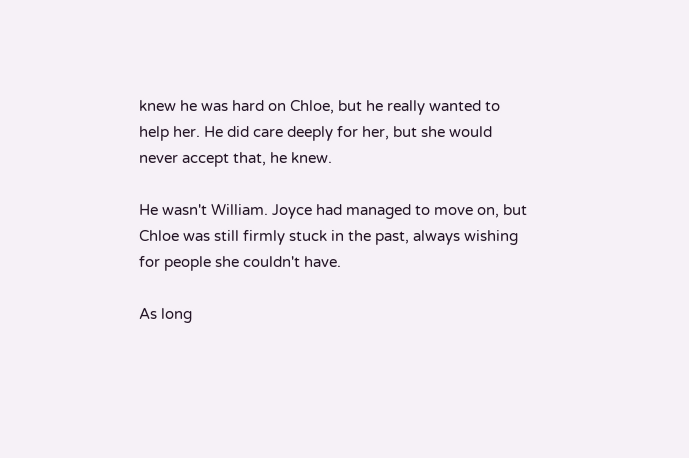knew he was hard on Chloe, but he really wanted to help her. He did care deeply for her, but she would never accept that, he knew.

He wasn't William. Joyce had managed to move on, but Chloe was still firmly stuck in the past, always wishing for people she couldn't have.

As long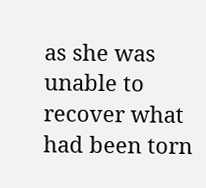as she was unable to recover what had been torn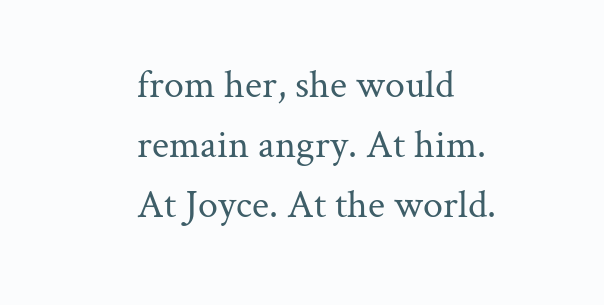from her, she would remain angry. At him. At Joyce. At the world.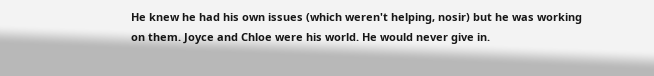He knew he had his own issues (which weren't helping, nosir) but he was working on them. Joyce and Chloe were his world. He would never give in.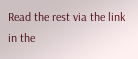Read the rest via the link in the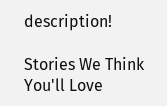description!

Stories We Think You'll Love